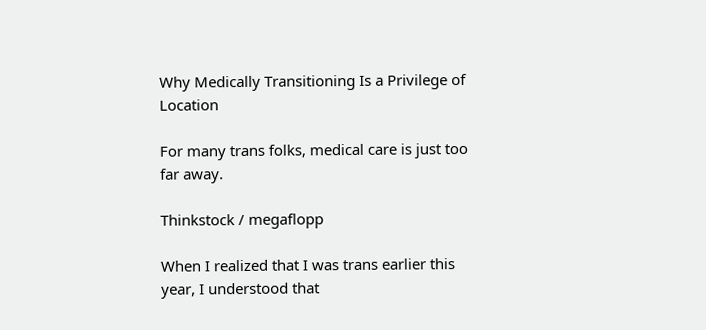Why Medically Transitioning Is a Privilege of Location

For many trans folks, medical care is just too far away.

Thinkstock / megaflopp

When I realized that I was trans earlier this year, I understood that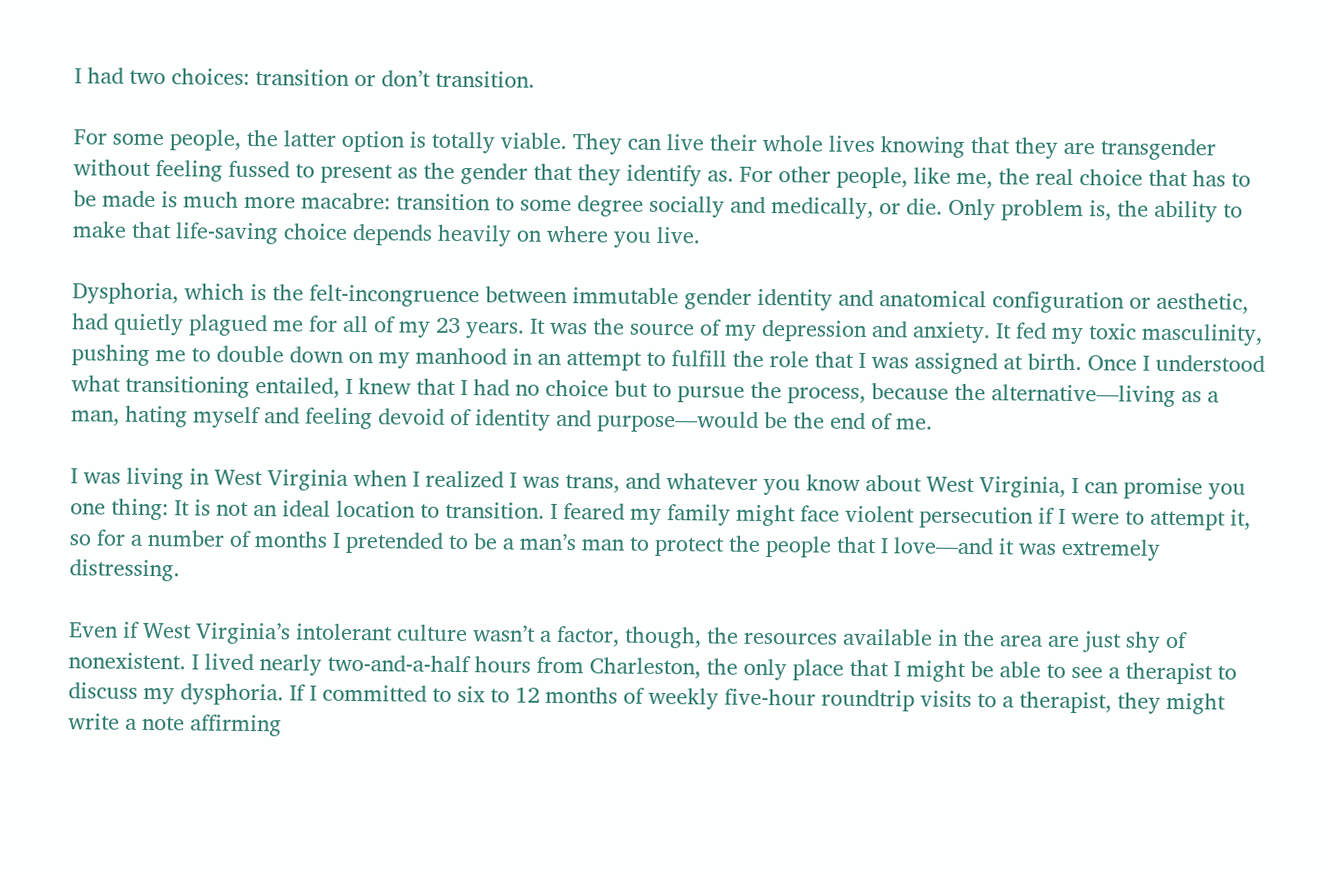I had two choices: transition or don’t transition.

For some people, the latter option is totally viable. They can live their whole lives knowing that they are transgender without feeling fussed to present as the gender that they identify as. For other people, like me, the real choice that has to be made is much more macabre: transition to some degree socially and medically, or die. Only problem is, the ability to make that life-saving choice depends heavily on where you live.

Dysphoria, which is the felt-incongruence between immutable gender identity and anatomical configuration or aesthetic, had quietly plagued me for all of my 23 years. It was the source of my depression and anxiety. It fed my toxic masculinity, pushing me to double down on my manhood in an attempt to fulfill the role that I was assigned at birth. Once I understood what transitioning entailed, I knew that I had no choice but to pursue the process, because the alternative—living as a man, hating myself and feeling devoid of identity and purpose—would be the end of me.

I was living in West Virginia when I realized I was trans, and whatever you know about West Virginia, I can promise you one thing: It is not an ideal location to transition. I feared my family might face violent persecution if I were to attempt it, so for a number of months I pretended to be a man’s man to protect the people that I love—and it was extremely distressing.

Even if West Virginia’s intolerant culture wasn’t a factor, though, the resources available in the area are just shy of nonexistent. I lived nearly two-and-a-half hours from Charleston, the only place that I might be able to see a therapist to discuss my dysphoria. If I committed to six to 12 months of weekly five-hour roundtrip visits to a therapist, they might write a note affirming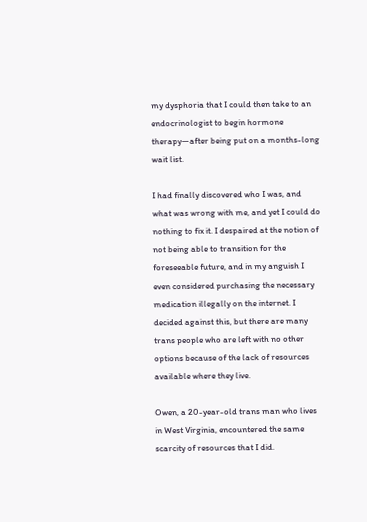my dysphoria that I could then take to an endocrinologist to begin hormone therapy—after being put on a months-long wait list.

I had finally discovered who I was, and what was wrong with me, and yet I could do nothing to fix it. I despaired at the notion of not being able to transition for the foreseeable future, and in my anguish I even considered purchasing the necessary medication illegally on the internet. I decided against this, but there are many trans people who are left with no other options because of the lack of resources available where they live.

Owen, a 20-year-old trans man who lives in West Virginia, encountered the same scarcity of resources that I did.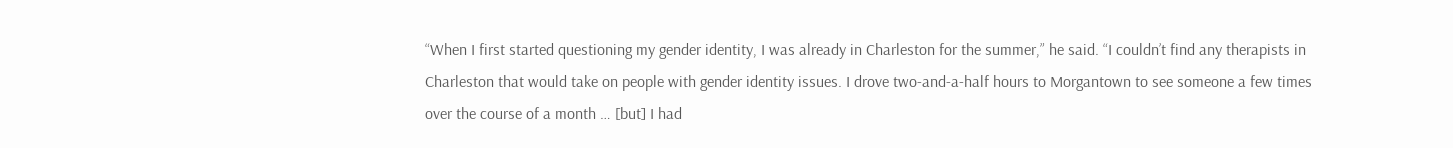“When I first started questioning my gender identity, I was already in Charleston for the summer,” he said. “I couldn’t find any therapists in Charleston that would take on people with gender identity issues. I drove two-and-a-half hours to Morgantown to see someone a few times over the course of a month … [but] I had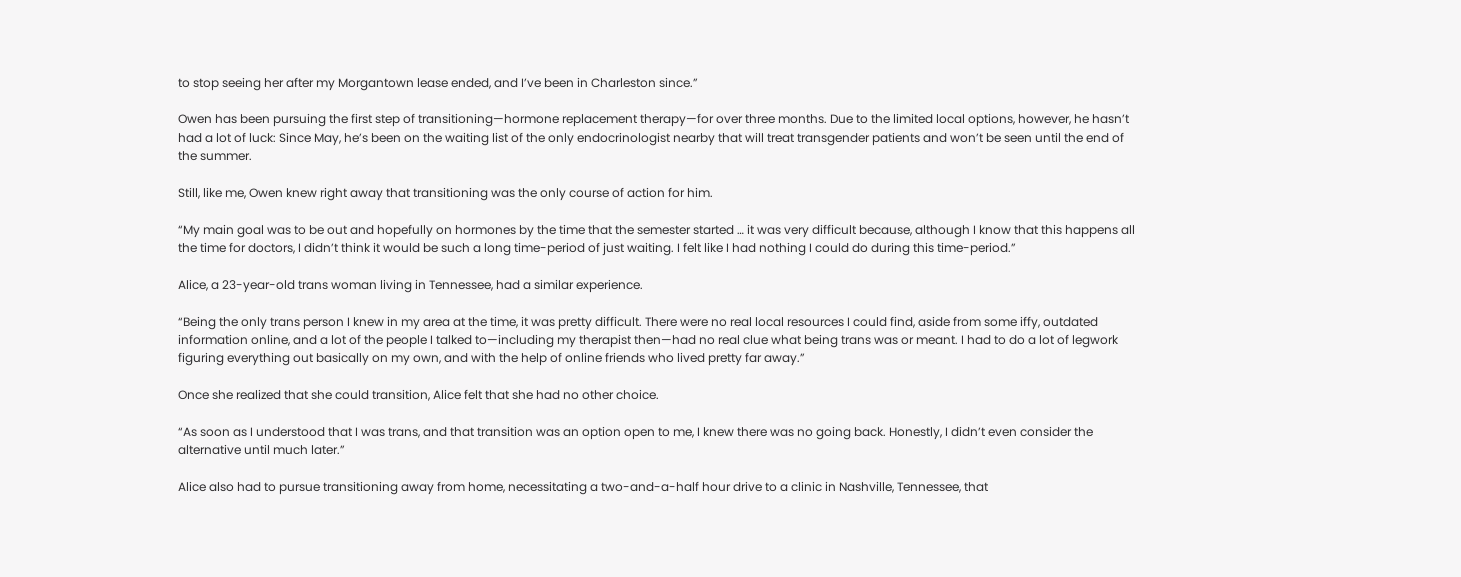to stop seeing her after my Morgantown lease ended, and I’ve been in Charleston since.”

Owen has been pursuing the first step of transitioning—hormone replacement therapy—for over three months. Due to the limited local options, however, he hasn’t had a lot of luck: Since May, he’s been on the waiting list of the only endocrinologist nearby that will treat transgender patients and won’t be seen until the end of the summer.

Still, like me, Owen knew right away that transitioning was the only course of action for him.

“My main goal was to be out and hopefully on hormones by the time that the semester started … it was very difficult because, although I know that this happens all the time for doctors, I didn’t think it would be such a long time-period of just waiting. I felt like I had nothing I could do during this time-period.”

Alice, a 23-year-old trans woman living in Tennessee, had a similar experience.

“Being the only trans person I knew in my area at the time, it was pretty difficult. There were no real local resources I could find, aside from some iffy, outdated information online, and a lot of the people I talked to—including my therapist then—had no real clue what being trans was or meant. I had to do a lot of legwork figuring everything out basically on my own, and with the help of online friends who lived pretty far away.”

Once she realized that she could transition, Alice felt that she had no other choice.

“As soon as I understood that I was trans, and that transition was an option open to me, I knew there was no going back. Honestly, I didn’t even consider the alternative until much later.”

Alice also had to pursue transitioning away from home, necessitating a two-and-a-half hour drive to a clinic in Nashville, Tennessee, that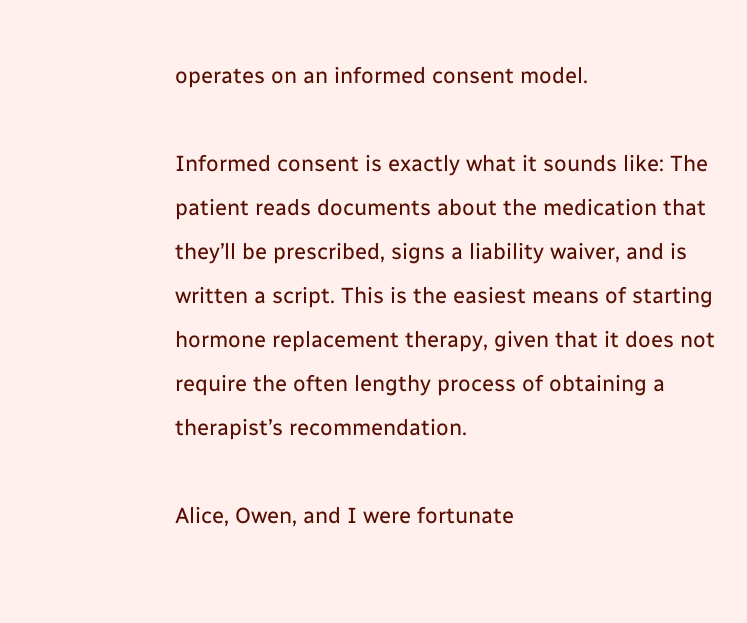operates on an informed consent model.

Informed consent is exactly what it sounds like: The patient reads documents about the medication that they’ll be prescribed, signs a liability waiver, and is written a script. This is the easiest means of starting hormone replacement therapy, given that it does not require the often lengthy process of obtaining a therapist’s recommendation.

Alice, Owen, and I were fortunate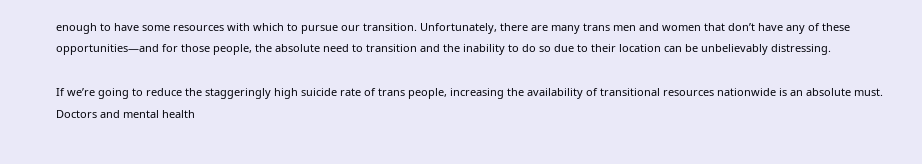enough to have some resources with which to pursue our transition. Unfortunately, there are many trans men and women that don’t have any of these opportunities—and for those people, the absolute need to transition and the inability to do so due to their location can be unbelievably distressing.

If we’re going to reduce the staggeringly high suicide rate of trans people, increasing the availability of transitional resources nationwide is an absolute must. Doctors and mental health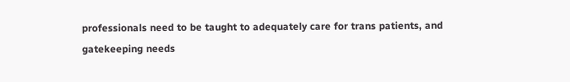professionals need to be taught to adequately care for trans patients, and gatekeeping needs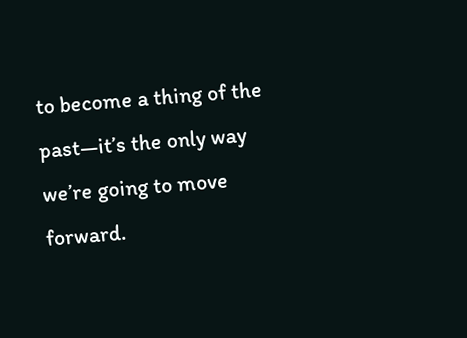to become a thing of the past—it’s the only way we’re going to move forward.